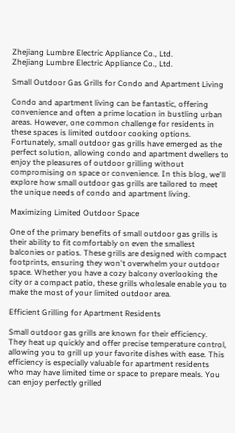Zhejiang Lumbre Electric Appliance Co., Ltd.
Zhejiang Lumbre Electric Appliance Co., Ltd.

Small Outdoor Gas Grills for Condo and Apartment Living

Condo and apartment living can be fantastic, offering convenience and often a prime location in bustling urban areas. However, one common challenge for residents in these spaces is limited outdoor cooking options. Fortunately, small outdoor gas grills have emerged as the perfect solution, allowing condo and apartment dwellers to enjoy the pleasures of outdoor grilling without compromising on space or convenience. In this blog, we'll explore how small outdoor gas grills are tailored to meet the unique needs of condo and apartment living.

Maximizing Limited Outdoor Space

One of the primary benefits of small outdoor gas grills is their ability to fit comfortably on even the smallest balconies or patios. These grills are designed with compact footprints, ensuring they won't overwhelm your outdoor space. Whether you have a cozy balcony overlooking the city or a compact patio, these grills wholesale enable you to make the most of your limited outdoor area.

Efficient Grilling for Apartment Residents

Small outdoor gas grills are known for their efficiency. They heat up quickly and offer precise temperature control, allowing you to grill up your favorite dishes with ease. This efficiency is especially valuable for apartment residents who may have limited time or space to prepare meals. You can enjoy perfectly grilled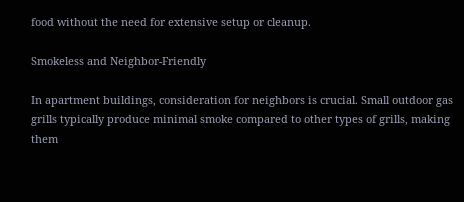food without the need for extensive setup or cleanup.

Smokeless and Neighbor-Friendly

In apartment buildings, consideration for neighbors is crucial. Small outdoor gas grills typically produce minimal smoke compared to other types of grills, making them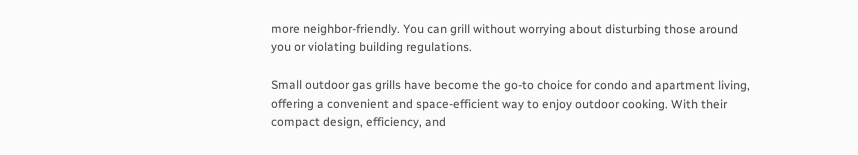more neighbor-friendly. You can grill without worrying about disturbing those around you or violating building regulations.

Small outdoor gas grills have become the go-to choice for condo and apartment living, offering a convenient and space-efficient way to enjoy outdoor cooking. With their compact design, efficiency, and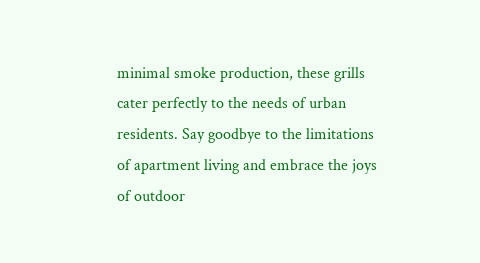minimal smoke production, these grills cater perfectly to the needs of urban residents. Say goodbye to the limitations of apartment living and embrace the joys of outdoor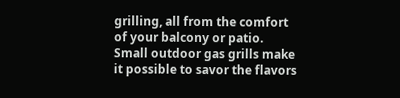grilling, all from the comfort of your balcony or patio. Small outdoor gas grills make it possible to savor the flavors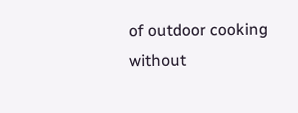of outdoor cooking without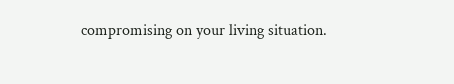compromising on your living situation.